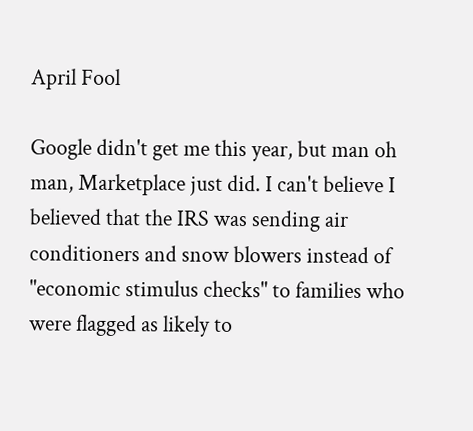April Fool

Google didn't get me this year, but man oh man, Marketplace just did. I can't believe I believed that the IRS was sending air conditioners and snow blowers instead of "economic stimulus checks" to families who were flagged as likely to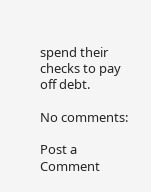spend their checks to pay off debt.

No comments:

Post a Comment